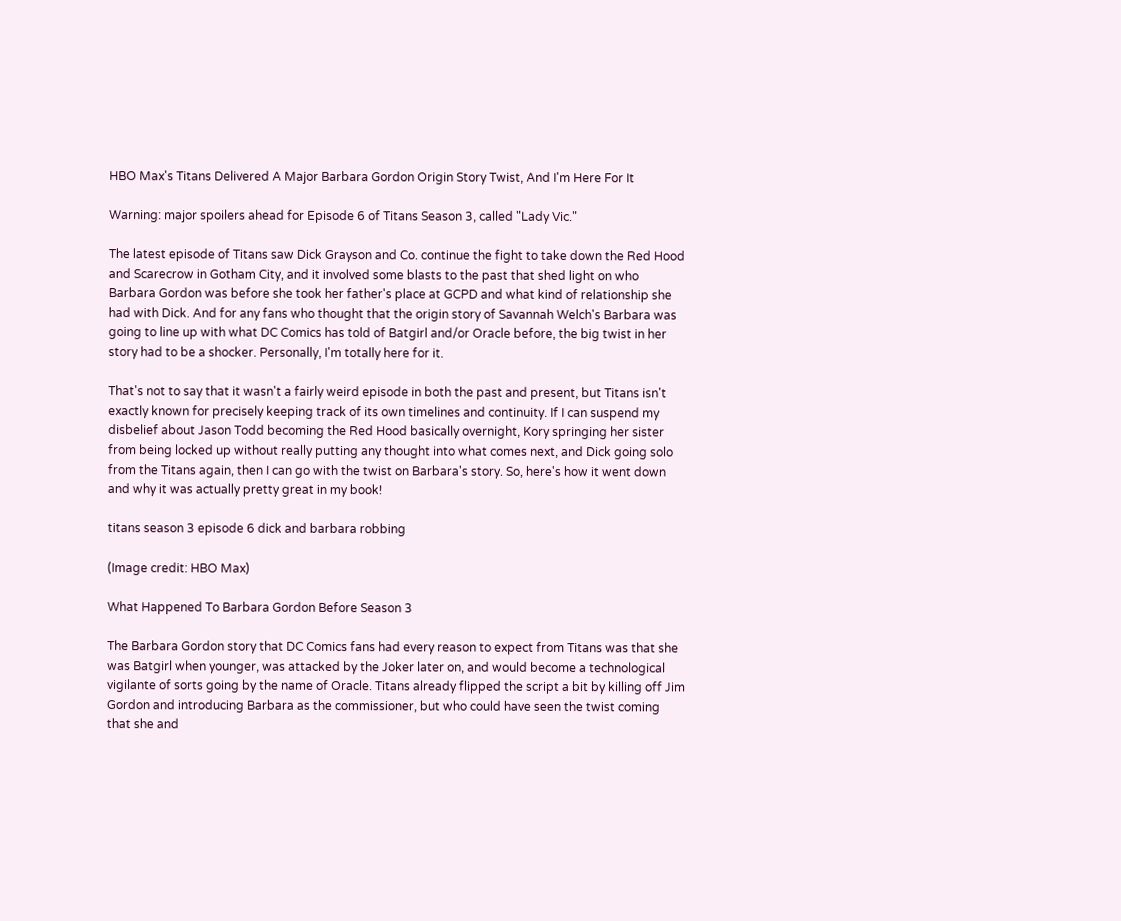HBO Max's Titans Delivered A Major Barbara Gordon Origin Story Twist, And I'm Here For It

Warning: major spoilers ahead for Episode 6 of Titans Season 3, called "Lady Vic."

The latest episode of Titans saw Dick Grayson and Co. continue the fight to take down the Red Hood and Scarecrow in Gotham City, and it involved some blasts to the past that shed light on who Barbara Gordon was before she took her father's place at GCPD and what kind of relationship she had with Dick. And for any fans who thought that the origin story of Savannah Welch's Barbara was going to line up with what DC Comics has told of Batgirl and/or Oracle before, the big twist in her story had to be a shocker. Personally, I'm totally here for it.

That's not to say that it wasn't a fairly weird episode in both the past and present, but Titans isn't exactly known for precisely keeping track of its own timelines and continuity. If I can suspend my disbelief about Jason Todd becoming the Red Hood basically overnight, Kory springing her sister from being locked up without really putting any thought into what comes next, and Dick going solo from the Titans again, then I can go with the twist on Barbara's story. So, here's how it went down and why it was actually pretty great in my book!

titans season 3 episode 6 dick and barbara robbing

(Image credit: HBO Max)

What Happened To Barbara Gordon Before Season 3

The Barbara Gordon story that DC Comics fans had every reason to expect from Titans was that she was Batgirl when younger, was attacked by the Joker later on, and would become a technological vigilante of sorts going by the name of Oracle. Titans already flipped the script a bit by killing off Jim Gordon and introducing Barbara as the commissioner, but who could have seen the twist coming that she and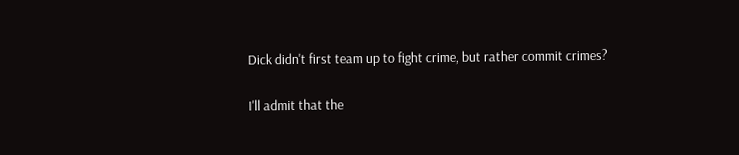Dick didn't first team up to fight crime, but rather commit crimes?

I'll admit that the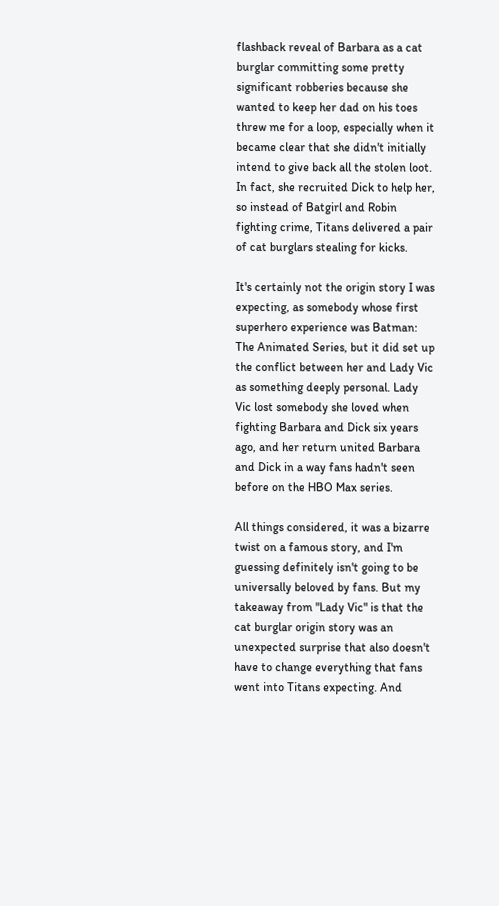flashback reveal of Barbara as a cat burglar committing some pretty significant robberies because she wanted to keep her dad on his toes threw me for a loop, especially when it became clear that she didn't initially intend to give back all the stolen loot. In fact, she recruited Dick to help her, so instead of Batgirl and Robin fighting crime, Titans delivered a pair of cat burglars stealing for kicks.

It's certainly not the origin story I was expecting, as somebody whose first superhero experience was Batman: The Animated Series, but it did set up the conflict between her and Lady Vic as something deeply personal. Lady Vic lost somebody she loved when fighting Barbara and Dick six years ago, and her return united Barbara and Dick in a way fans hadn't seen before on the HBO Max series.

All things considered, it was a bizarre twist on a famous story, and I'm guessing definitely isn't going to be universally beloved by fans. But my takeaway from "Lady Vic" is that the cat burglar origin story was an unexpected surprise that also doesn't have to change everything that fans went into Titans expecting. And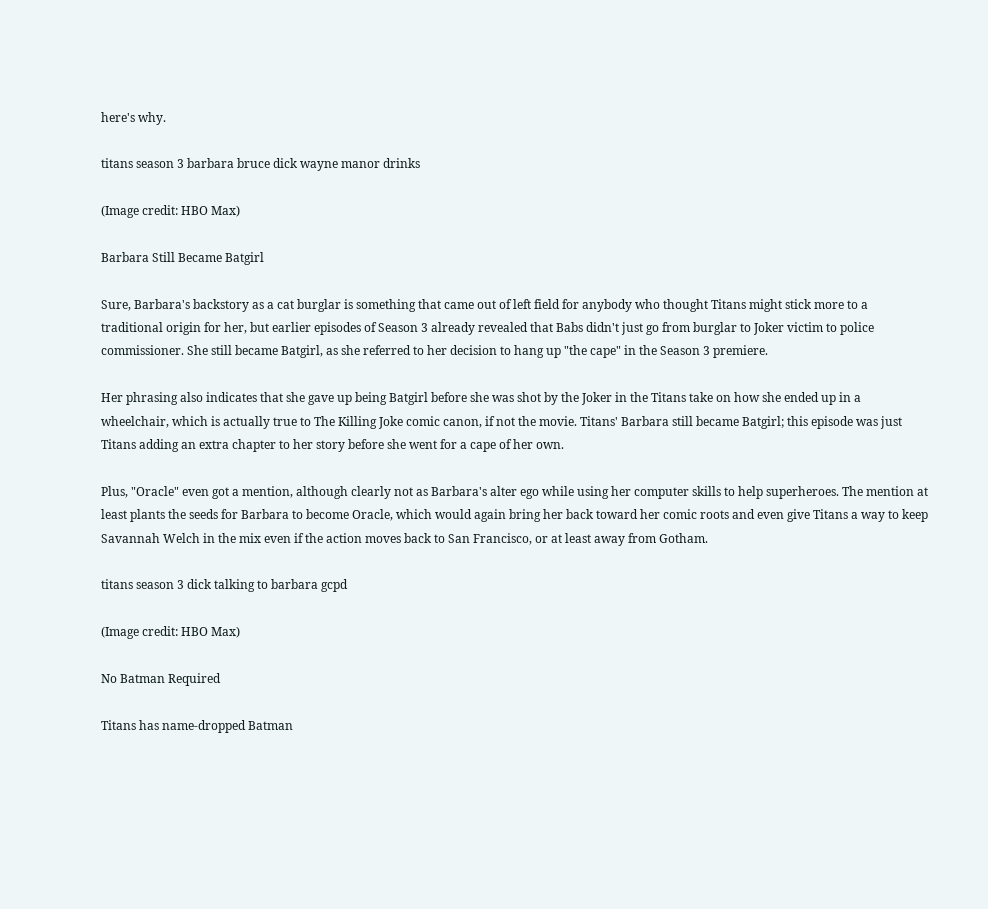here's why.

titans season 3 barbara bruce dick wayne manor drinks

(Image credit: HBO Max)

Barbara Still Became Batgirl

Sure, Barbara's backstory as a cat burglar is something that came out of left field for anybody who thought Titans might stick more to a traditional origin for her, but earlier episodes of Season 3 already revealed that Babs didn't just go from burglar to Joker victim to police commissioner. She still became Batgirl, as she referred to her decision to hang up "the cape" in the Season 3 premiere.

Her phrasing also indicates that she gave up being Batgirl before she was shot by the Joker in the Titans take on how she ended up in a wheelchair, which is actually true to The Killing Joke comic canon, if not the movie. Titans' Barbara still became Batgirl; this episode was just Titans adding an extra chapter to her story before she went for a cape of her own.

Plus, "Oracle" even got a mention, although clearly not as Barbara's alter ego while using her computer skills to help superheroes. The mention at least plants the seeds for Barbara to become Oracle, which would again bring her back toward her comic roots and even give Titans a way to keep Savannah Welch in the mix even if the action moves back to San Francisco, or at least away from Gotham.

titans season 3 dick talking to barbara gcpd

(Image credit: HBO Max)

No Batman Required

Titans has name-dropped Batman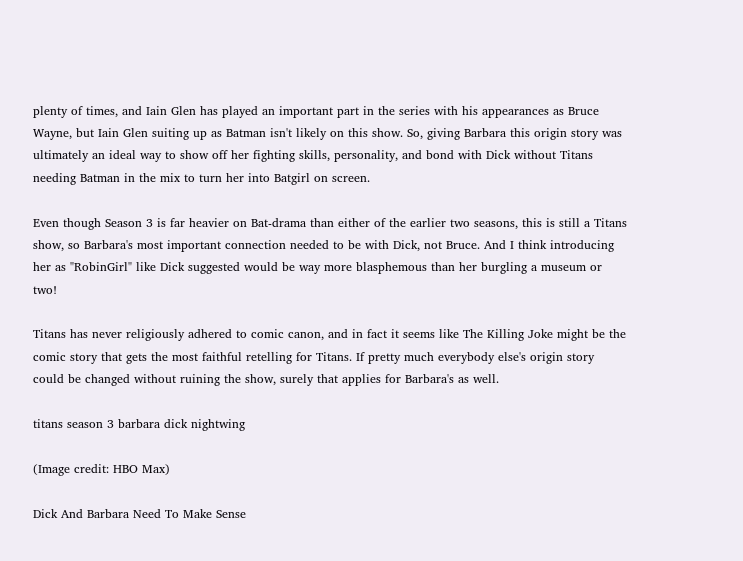plenty of times, and Iain Glen has played an important part in the series with his appearances as Bruce Wayne, but Iain Glen suiting up as Batman isn't likely on this show. So, giving Barbara this origin story was ultimately an ideal way to show off her fighting skills, personality, and bond with Dick without Titans needing Batman in the mix to turn her into Batgirl on screen.

Even though Season 3 is far heavier on Bat-drama than either of the earlier two seasons, this is still a Titans show, so Barbara's most important connection needed to be with Dick, not Bruce. And I think introducing her as "RobinGirl" like Dick suggested would be way more blasphemous than her burgling a museum or two!

Titans has never religiously adhered to comic canon, and in fact it seems like The Killing Joke might be the comic story that gets the most faithful retelling for Titans. If pretty much everybody else's origin story could be changed without ruining the show, surely that applies for Barbara's as well.

titans season 3 barbara dick nightwing

(Image credit: HBO Max)

Dick And Barbara Need To Make Sense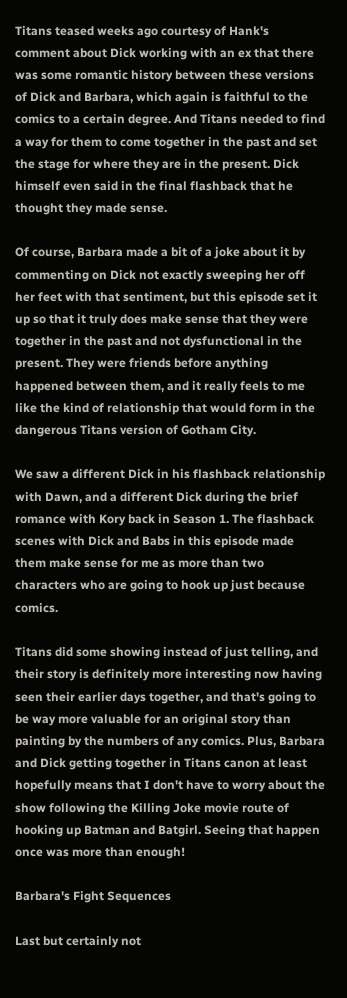Titans teased weeks ago courtesy of Hank's comment about Dick working with an ex that there was some romantic history between these versions of Dick and Barbara, which again is faithful to the comics to a certain degree. And Titans needed to find a way for them to come together in the past and set the stage for where they are in the present. Dick himself even said in the final flashback that he thought they made sense.

Of course, Barbara made a bit of a joke about it by commenting on Dick not exactly sweeping her off her feet with that sentiment, but this episode set it up so that it truly does make sense that they were together in the past and not dysfunctional in the present. They were friends before anything happened between them, and it really feels to me like the kind of relationship that would form in the dangerous Titans version of Gotham City.

We saw a different Dick in his flashback relationship with Dawn, and a different Dick during the brief romance with Kory back in Season 1. The flashback scenes with Dick and Babs in this episode made them make sense for me as more than two characters who are going to hook up just because comics.

Titans did some showing instead of just telling, and their story is definitely more interesting now having seen their earlier days together, and that's going to be way more valuable for an original story than painting by the numbers of any comics. Plus, Barbara and Dick getting together in Titans canon at least hopefully means that I don't have to worry about the show following the Killing Joke movie route of hooking up Batman and Batgirl. Seeing that happen once was more than enough!

Barbara's Fight Sequences

Last but certainly not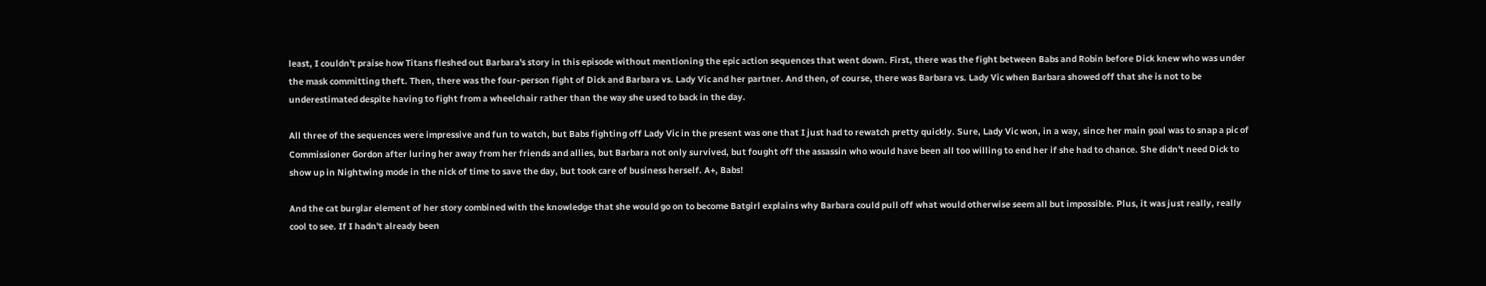least, I couldn't praise how Titans fleshed out Barbara's story in this episode without mentioning the epic action sequences that went down. First, there was the fight between Babs and Robin before Dick knew who was under the mask committing theft. Then, there was the four-person fight of Dick and Barbara vs. Lady Vic and her partner. And then, of course, there was Barbara vs. Lady Vic when Barbara showed off that she is not to be underestimated despite having to fight from a wheelchair rather than the way she used to back in the day.

All three of the sequences were impressive and fun to watch, but Babs fighting off Lady Vic in the present was one that I just had to rewatch pretty quickly. Sure, Lady Vic won, in a way, since her main goal was to snap a pic of Commissioner Gordon after luring her away from her friends and allies, but Barbara not only survived, but fought off the assassin who would have been all too willing to end her if she had to chance. She didn't need Dick to show up in Nightwing mode in the nick of time to save the day, but took care of business herself. A+, Babs!

And the cat burglar element of her story combined with the knowledge that she would go on to become Batgirl explains why Barbara could pull off what would otherwise seem all but impossible. Plus, it was just really, really cool to see. If I hadn't already been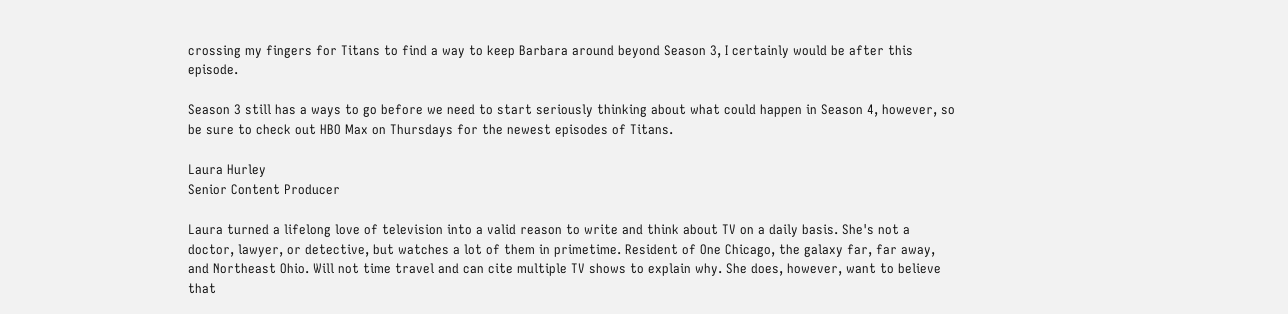crossing my fingers for Titans to find a way to keep Barbara around beyond Season 3, I certainly would be after this episode.

Season 3 still has a ways to go before we need to start seriously thinking about what could happen in Season 4, however, so be sure to check out HBO Max on Thursdays for the newest episodes of Titans.

Laura Hurley
Senior Content Producer

Laura turned a lifelong love of television into a valid reason to write and think about TV on a daily basis. She's not a doctor, lawyer, or detective, but watches a lot of them in primetime. Resident of One Chicago, the galaxy far, far away, and Northeast Ohio. Will not time travel and can cite multiple TV shows to explain why. She does, however, want to believe that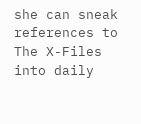she can sneak references to The X-Files into daily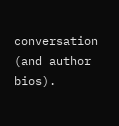conversation (and author bios).